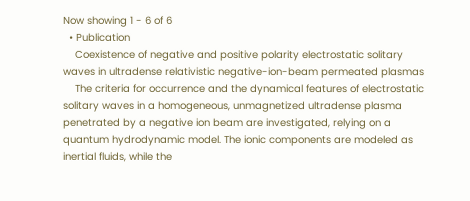Now showing 1 - 6 of 6
  • Publication
    Coexistence of negative and positive polarity electrostatic solitary waves in ultradense relativistic negative-ion-beam permeated plasmas
    The criteria for occurrence and the dynamical features of electrostatic solitary waves in a homogeneous, unmagnetized ultradense plasma penetrated by a negative ion beam are investigated, relying on a quantum hydrodynamic model. The ionic components are modeled as inertial fluids, while the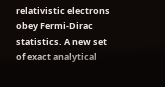relativistic electrons obey Fermi-Dirac statistics. A new set of exact analytical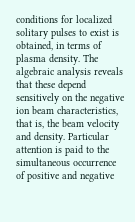conditions for localized solitary pulses to exist is obtained, in terms of plasma density. The algebraic analysis reveals that these depend sensitively on the negative ion beam characteristics, that is, the beam velocity and density. Particular attention is paid to the simultaneous occurrence of positive and negative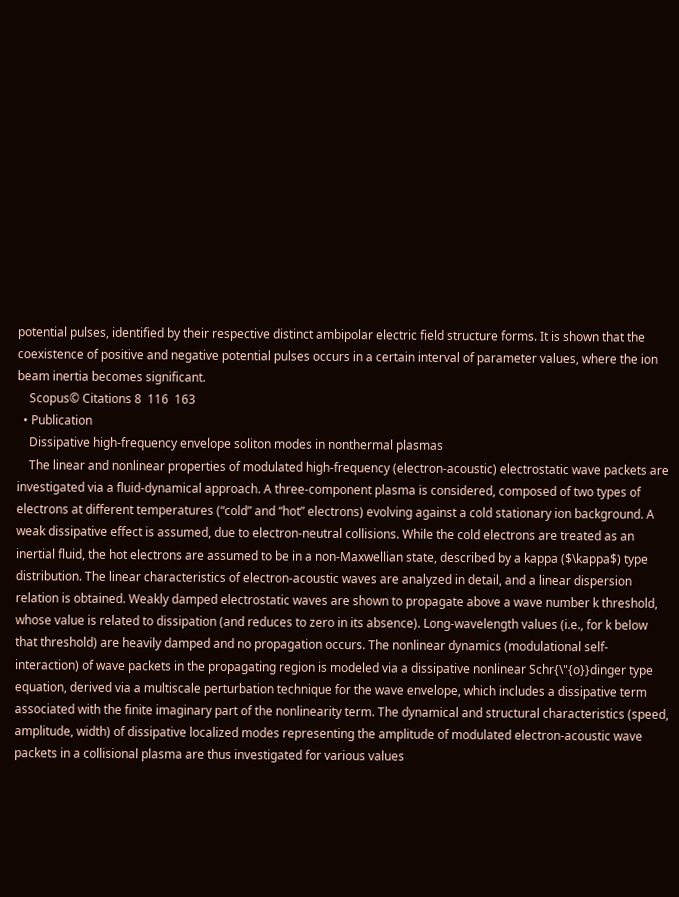potential pulses, identified by their respective distinct ambipolar electric field structure forms. It is shown that the coexistence of positive and negative potential pulses occurs in a certain interval of parameter values, where the ion beam inertia becomes significant.
    Scopus© Citations 8  116  163
  • Publication
    Dissipative high-frequency envelope soliton modes in nonthermal plasmas
    The linear and nonlinear properties of modulated high-frequency (electron-acoustic) electrostatic wave packets are investigated via a fluid-dynamical approach. A three-component plasma is considered, composed of two types of electrons at different temperatures (“cold” and “hot” electrons) evolving against a cold stationary ion background. A weak dissipative effect is assumed, due to electron-neutral collisions. While the cold electrons are treated as an inertial fluid, the hot electrons are assumed to be in a non-Maxwellian state, described by a kappa ($\kappa$) type distribution. The linear characteristics of electron-acoustic waves are analyzed in detail, and a linear dispersion relation is obtained. Weakly damped electrostatic waves are shown to propagate above a wave number k threshold, whose value is related to dissipation (and reduces to zero in its absence). Long-wavelength values (i.e., for k below that threshold) are heavily damped and no propagation occurs. The nonlinear dynamics (modulational self-interaction) of wave packets in the propagating region is modeled via a dissipative nonlinear Schr{\"{o}}dinger type equation, derived via a multiscale perturbation technique for the wave envelope, which includes a dissipative term associated with the finite imaginary part of the nonlinearity term. The dynamical and structural characteristics (speed, amplitude, width) of dissipative localized modes representing the amplitude of modulated electron-acoustic wave packets in a collisional plasma are thus investigated for various values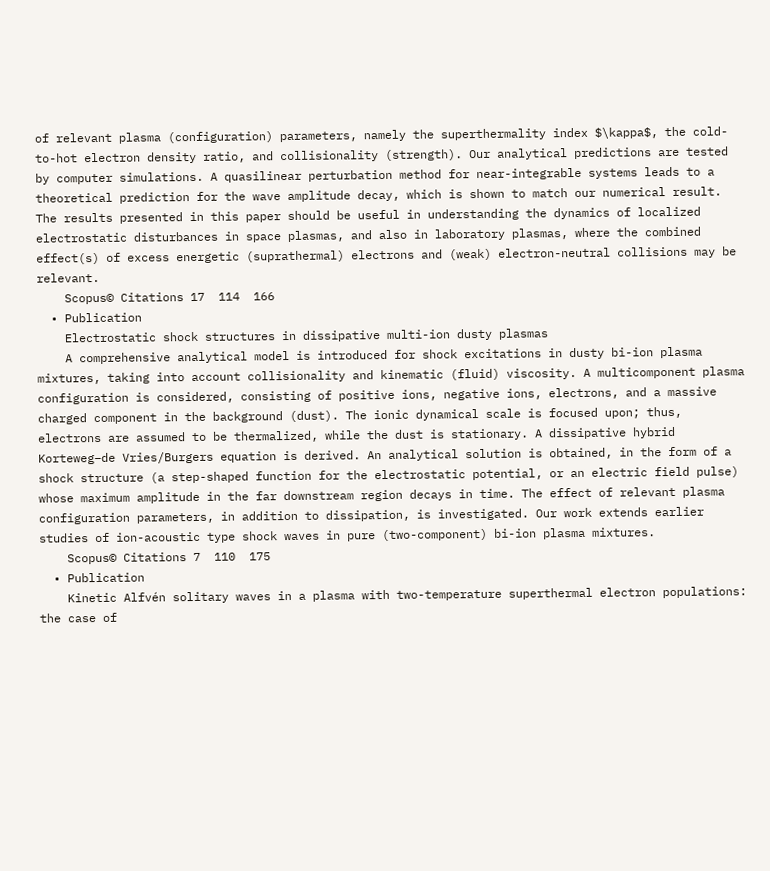of relevant plasma (configuration) parameters, namely the superthermality index $\kappa$, the cold-to-hot electron density ratio, and collisionality (strength). Our analytical predictions are tested by computer simulations. A quasilinear perturbation method for near-integrable systems leads to a theoretical prediction for the wave amplitude decay, which is shown to match our numerical result. The results presented in this paper should be useful in understanding the dynamics of localized electrostatic disturbances in space plasmas, and also in laboratory plasmas, where the combined effect(s) of excess energetic (suprathermal) electrons and (weak) electron-neutral collisions may be relevant.
    Scopus© Citations 17  114  166
  • Publication
    Electrostatic shock structures in dissipative multi-ion dusty plasmas
    A comprehensive analytical model is introduced for shock excitations in dusty bi-ion plasma mixtures, taking into account collisionality and kinematic (fluid) viscosity. A multicomponent plasma configuration is considered, consisting of positive ions, negative ions, electrons, and a massive charged component in the background (dust). The ionic dynamical scale is focused upon; thus, electrons are assumed to be thermalized, while the dust is stationary. A dissipative hybrid Korteweg–de Vries/Burgers equation is derived. An analytical solution is obtained, in the form of a shock structure (a step-shaped function for the electrostatic potential, or an electric field pulse) whose maximum amplitude in the far downstream region decays in time. The effect of relevant plasma configuration parameters, in addition to dissipation, is investigated. Our work extends earlier studies of ion-acoustic type shock waves in pure (two-component) bi-ion plasma mixtures.
    Scopus© Citations 7  110  175
  • Publication
    Kinetic Alfvén solitary waves in a plasma with two-temperature superthermal electron populations: the case of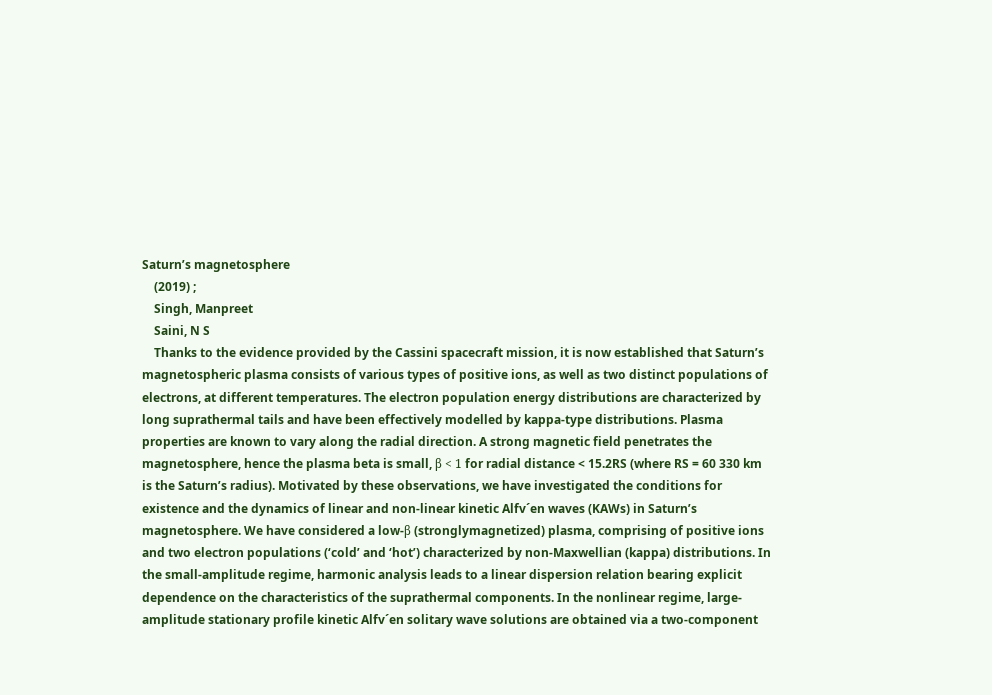Saturn’s magnetosphere
    (2019) ;
    Singh, Manpreet
    Saini, N S
    Thanks to the evidence provided by the Cassini spacecraft mission, it is now established that Saturn’s magnetospheric plasma consists of various types of positive ions, as well as two distinct populations of electrons, at different temperatures. The electron population energy distributions are characterized by long suprathermal tails and have been effectively modelled by kappa-type distributions. Plasma properties are known to vary along the radial direction. A strong magnetic field penetrates the magnetosphere, hence the plasma beta is small, β < 1 for radial distance < 15.2RS (where RS = 60 330 km is the Saturn’s radius). Motivated by these observations, we have investigated the conditions for existence and the dynamics of linear and non-linear kinetic Alfv´en waves (KAWs) in Saturn’s magnetosphere. We have considered a low-β (stronglymagnetized) plasma, comprising of positive ions and two electron populations (‘cold’ and ‘hot’) characterized by non-Maxwellian (kappa) distributions. In the small-amplitude regime, harmonic analysis leads to a linear dispersion relation bearing explicit dependence on the characteristics of the suprathermal components. In the nonlinear regime, large-amplitude stationary profile kinetic Alfv´en solitary wave solutions are obtained via a two-component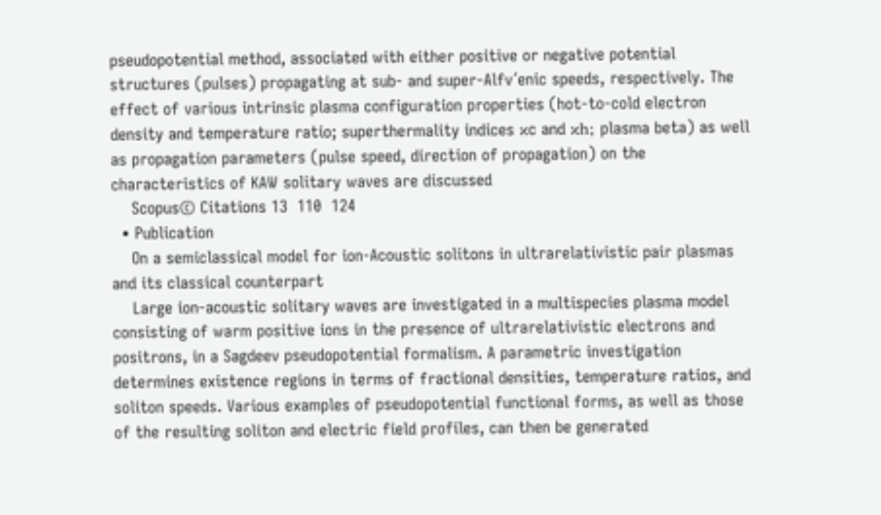pseudopotential method, associated with either positive or negative potential structures (pulses) propagating at sub- and super-Alfv´enic speeds, respectively. The effect of various intrinsic plasma configuration properties (hot-to-cold electron density and temperature ratio; superthermality indices κc and κh; plasma beta) as well as propagation parameters (pulse speed, direction of propagation) on the characteristics of KAW solitary waves are discussed
    Scopus© Citations 13  110  124
  • Publication
    On a semiclassical model for ion-Acoustic solitons in ultrarelativistic pair plasmas and its classical counterpart
    Large ion-acoustic solitary waves are investigated in a multispecies plasma model consisting of warm positive ions in the presence of ultrarelativistic electrons and positrons, in a Sagdeev pseudopotential formalism. A parametric investigation determines existence regions in terms of fractional densities, temperature ratios, and soliton speeds. Various examples of pseudopotential functional forms, as well as those of the resulting soliton and electric field profiles, can then be generated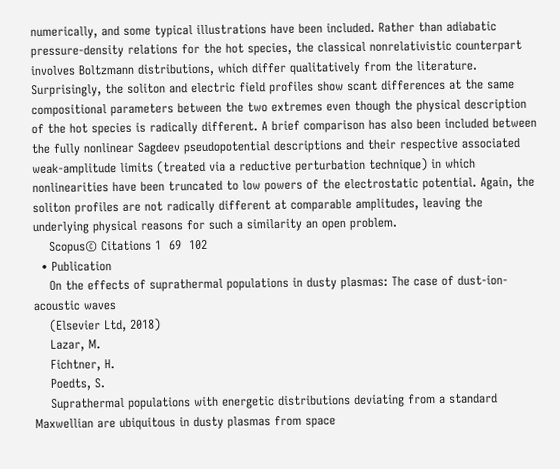numerically, and some typical illustrations have been included. Rather than adiabatic pressure-density relations for the hot species, the classical nonrelativistic counterpart involves Boltzmann distributions, which differ qualitatively from the literature. Surprisingly, the soliton and electric field profiles show scant differences at the same compositional parameters between the two extremes even though the physical description of the hot species is radically different. A brief comparison has also been included between the fully nonlinear Sagdeev pseudopotential descriptions and their respective associated weak-amplitude limits (treated via a reductive perturbation technique) in which nonlinearities have been truncated to low powers of the electrostatic potential. Again, the soliton profiles are not radically different at comparable amplitudes, leaving the underlying physical reasons for such a similarity an open problem.
    Scopus© Citations 1  69  102
  • Publication
    On the effects of suprathermal populations in dusty plasmas: The case of dust-ion-acoustic waves
    (Elsevier Ltd, 2018)
    Lazar, M.
    Fichtner, H.
    Poedts, S.
    Suprathermal populations with energetic distributions deviating from a standard Maxwellian are ubiquitous in dusty plasmas from space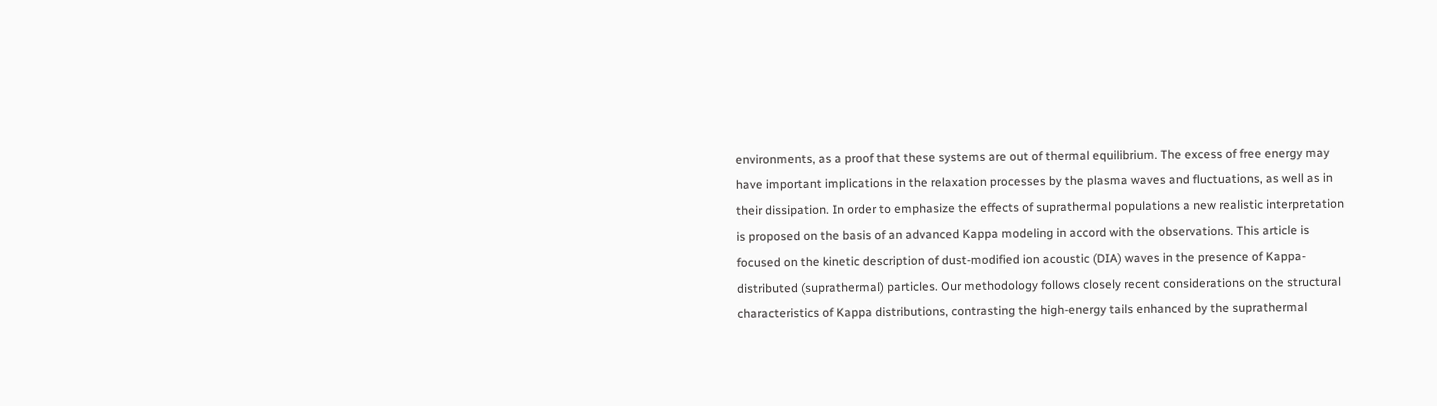environments, as a proof that these systems are out of thermal equilibrium. The excess of free energy may have important implications in the relaxation processes by the plasma waves and fluctuations, as well as in their dissipation. In order to emphasize the effects of suprathermal populations a new realistic interpretation is proposed on the basis of an advanced Kappa modeling in accord with the observations. This article is focused on the kinetic description of dust-modified ion acoustic (DIA) waves in the presence of Kappa-distributed (suprathermal) particles. Our methodology follows closely recent considerations on the structural characteristics of Kappa distributions, contrasting the high-energy tails enhanced by the suprathermal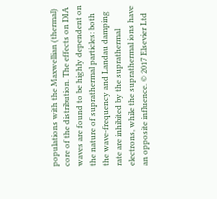populations with the Maxwellian (thermal) core of the distribution. The effects on DIA waves are found to be highly dependent on the nature of suprathermal particles: both the wave-frequency and Landau damping rate are inhibited by the suprathermal electrons, while the suprathermal ions have an opposite influence. © 2017 Elsevier Ltd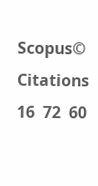Scopus© Citations 16  72  60